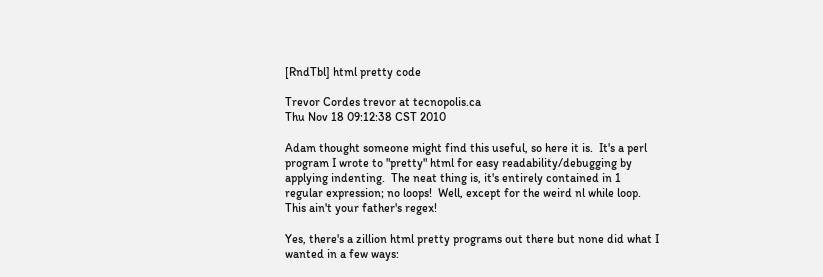[RndTbl] html pretty code

Trevor Cordes trevor at tecnopolis.ca
Thu Nov 18 09:12:38 CST 2010

Adam thought someone might find this useful, so here it is.  It's a perl
program I wrote to "pretty" html for easy readability/debugging by
applying indenting.  The neat thing is, it's entirely contained in 1
regular expression; no loops!  Well, except for the weird nl while loop.
This ain't your father's regex!

Yes, there's a zillion html pretty programs out there but none did what I
wanted in a few ways: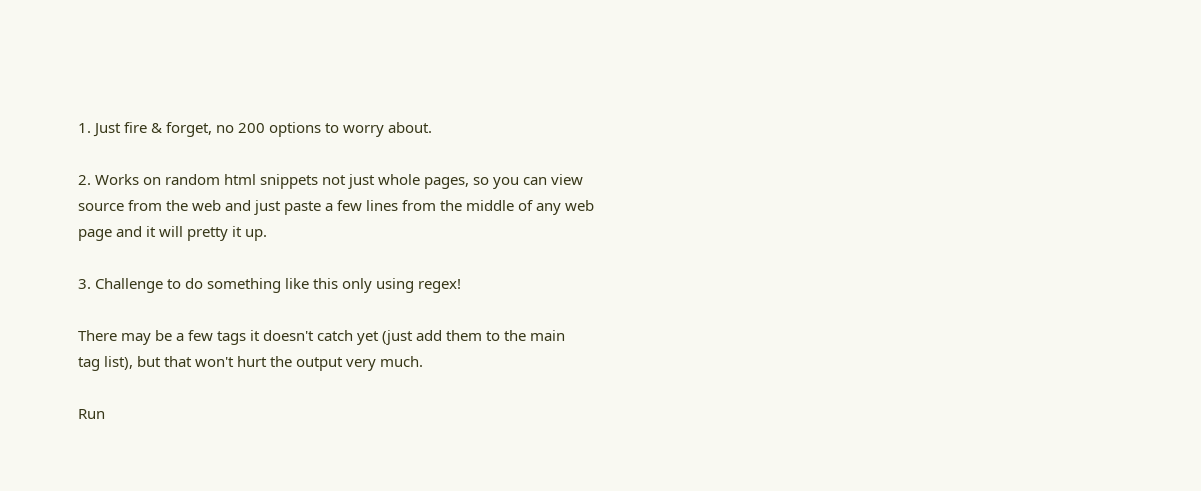1. Just fire & forget, no 200 options to worry about.

2. Works on random html snippets not just whole pages, so you can view
source from the web and just paste a few lines from the middle of any web
page and it will pretty it up.

3. Challenge to do something like this only using regex!

There may be a few tags it doesn't catch yet (just add them to the main
tag list), but that won't hurt the output very much.

Run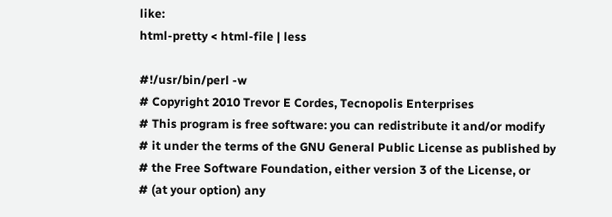like:
html-pretty < html-file | less

#!/usr/bin/perl -w
# Copyright 2010 Trevor E Cordes, Tecnopolis Enterprises
# This program is free software: you can redistribute it and/or modify
# it under the terms of the GNU General Public License as published by
# the Free Software Foundation, either version 3 of the License, or
# (at your option) any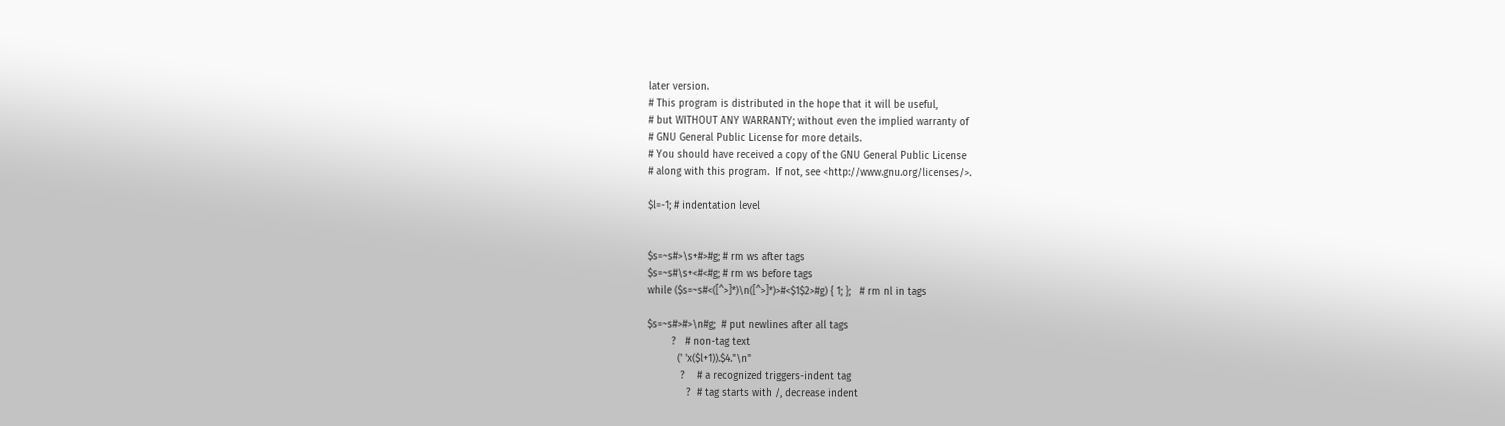later version.
# This program is distributed in the hope that it will be useful,
# but WITHOUT ANY WARRANTY; without even the implied warranty of
# GNU General Public License for more details.
# You should have received a copy of the GNU General Public License
# along with this program.  If not, see <http://www.gnu.org/licenses/>.

$l=-1; # indentation level


$s=~s#>\s+#>#g; # rm ws after tags
$s=~s#\s+<#<#g; # rm ws before tags
while ($s=~s#<([^>]*)\n([^>]*)>#<$1$2>#g) { 1; };   # rm nl in tags

$s=~s#>#>\n#g;  # put newlines after all tags
        ?   # non-tag text
          (' 'x($l+1)).$4."\n"
           ?    # a recognized triggers-indent tag
             ?  # tag starts with /, decrease indent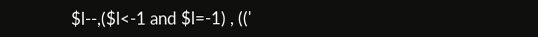$l--,($l<-1 and $l=-1) , (('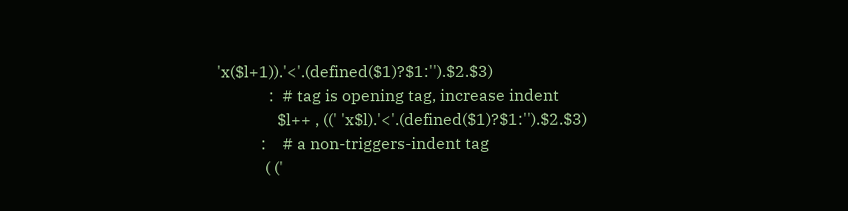'x($l+1)).'<'.(defined($1)?$1:'').$2.$3)
             :  # tag is opening tag, increase indent
               $l++ , ((' 'x$l).'<'.(defined($1)?$1:'').$2.$3)
           :    # a non-triggers-indent tag
            ( ('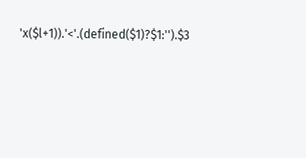'x($l+1)).'<'.(defined($1)?$1:'').$3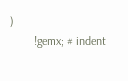)
        !gemx; # indent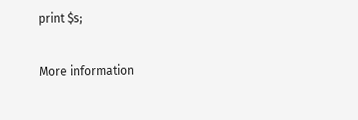print $s;

More information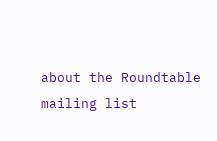about the Roundtable mailing list